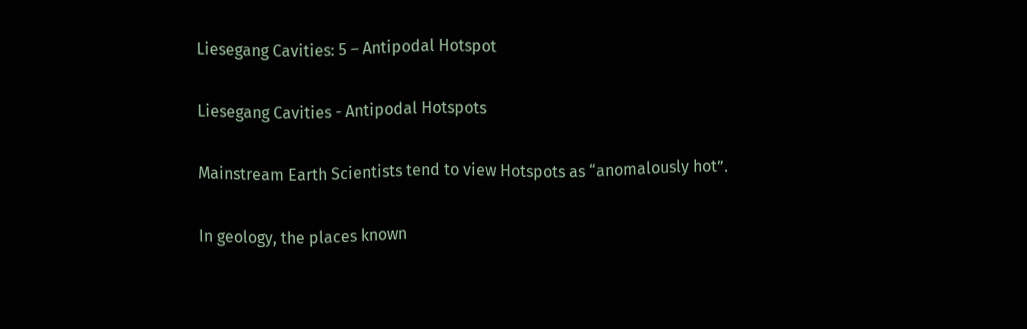Liesegang Cavities: 5 – Antipodal Hotspot

Liesegang Cavities - Antipodal Hotspots

Mainstream Earth Scientists tend to view Hotspots as “anomalously hot”.

In geology, the places known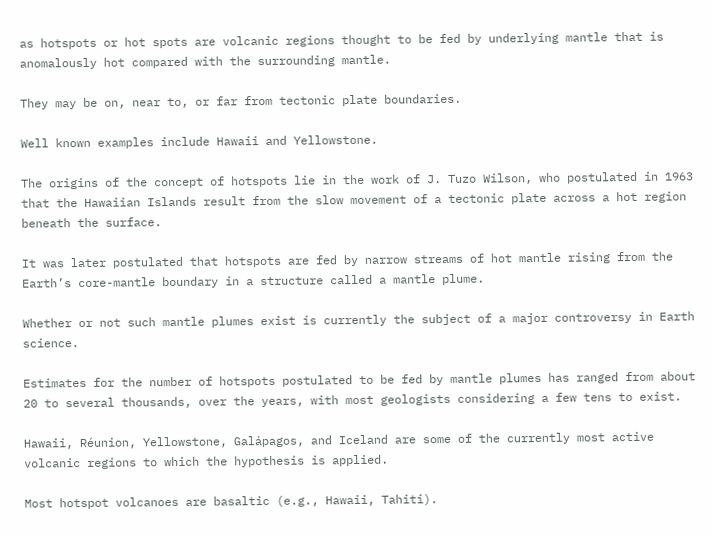as hotspots or hot spots are volcanic regions thought to be fed by underlying mantle that is anomalously hot compared with the surrounding mantle.

They may be on, near to, or far from tectonic plate boundaries.

Well known examples include Hawaii and Yellowstone.

The origins of the concept of hotspots lie in the work of J. Tuzo Wilson, who postulated in 1963 that the Hawaiian Islands result from the slow movement of a tectonic plate across a hot region beneath the surface.

It was later postulated that hotspots are fed by narrow streams of hot mantle rising from the Earth’s core-mantle boundary in a structure called a mantle plume.

Whether or not such mantle plumes exist is currently the subject of a major controversy in Earth science.

Estimates for the number of hotspots postulated to be fed by mantle plumes has ranged from about 20 to several thousands, over the years, with most geologists considering a few tens to exist.

Hawaii, Réunion, Yellowstone, Galápagos, and Iceland are some of the currently most active volcanic regions to which the hypothesis is applied.

Most hotspot volcanoes are basaltic (e.g., Hawaii, Tahiti).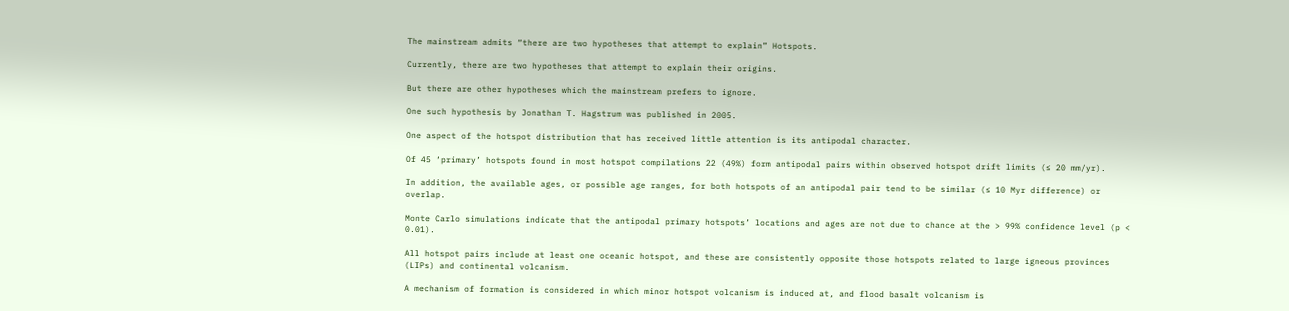The mainstream admits “there are two hypotheses that attempt to explain” Hotspots.

Currently, there are two hypotheses that attempt to explain their origins.

But there are other hypotheses which the mainstream prefers to ignore.

One such hypothesis by Jonathan T. Hagstrum was published in 2005.

One aspect of the hotspot distribution that has received little attention is its antipodal character.

Of 45 ‘primary’ hotspots found in most hotspot compilations 22 (49%) form antipodal pairs within observed hotspot drift limits (≤ 20 mm/yr).

In addition, the available ages, or possible age ranges, for both hotspots of an antipodal pair tend to be similar (≤ 10 Myr difference) or overlap.

Monte Carlo simulations indicate that the antipodal primary hotspots’ locations and ages are not due to chance at the > 99% confidence level (p < 0.01).

All hotspot pairs include at least one oceanic hotspot, and these are consistently opposite those hotspots related to large igneous provinces (LIPs) and continental volcanism.

A mechanism of formation is considered in which minor hotspot volcanism is induced at, and flood basalt volcanism is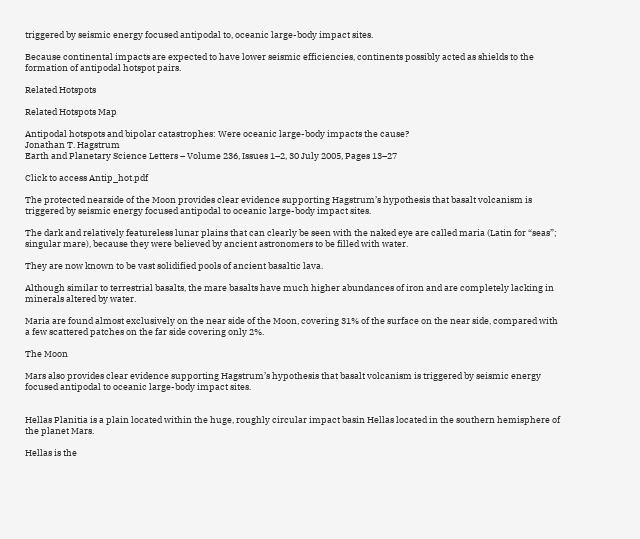triggered by seismic energy focused antipodal to, oceanic large-body impact sites.

Because continental impacts are expected to have lower seismic efficiencies, continents possibly acted as shields to the formation of antipodal hotspot pairs.

Related Hotspots

Related Hotspots Map

Antipodal hotspots and bipolar catastrophes: Were oceanic large-body impacts the cause?
Jonathan T. Hagstrum
Earth and Planetary Science Letters – Volume 236, Issues 1–2, 30 July 2005, Pages 13–27

Click to access Antip_hot.pdf

The protected nearside of the Moon provides clear evidence supporting Hagstrum’s hypothesis that basalt volcanism is triggered by seismic energy focused antipodal to oceanic large-body impact sites.

The dark and relatively featureless lunar plains that can clearly be seen with the naked eye are called maria (Latin for “seas”; singular mare), because they were believed by ancient astronomers to be filled with water.

They are now known to be vast solidified pools of ancient basaltic lava.

Although similar to terrestrial basalts, the mare basalts have much higher abundances of iron and are completely lacking in minerals altered by water.

Maria are found almost exclusively on the near side of the Moon, covering 31% of the surface on the near side, compared with a few scattered patches on the far side covering only 2%.

The Moon

Mars also provides clear evidence supporting Hagstrum’s hypothesis that basalt volcanism is triggered by seismic energy focused antipodal to oceanic large-body impact sites.


Hellas Planitia is a plain located within the huge, roughly circular impact basin Hellas located in the southern hemisphere of the planet Mars.

Hellas is the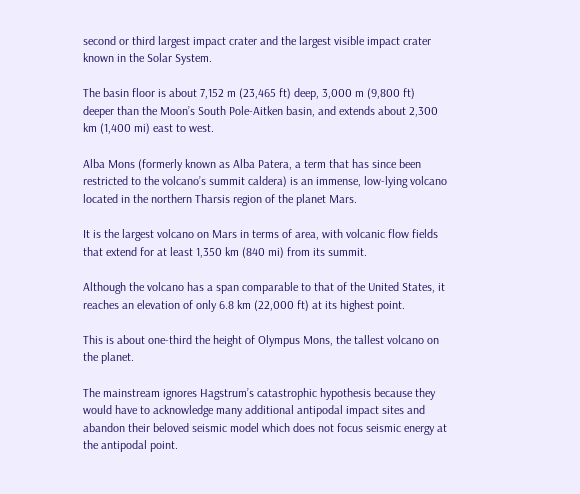second or third largest impact crater and the largest visible impact crater known in the Solar System.

The basin floor is about 7,152 m (23,465 ft) deep, 3,000 m (9,800 ft) deeper than the Moon’s South Pole-Aitken basin, and extends about 2,300 km (1,400 mi) east to west.

Alba Mons (formerly known as Alba Patera, a term that has since been restricted to the volcano’s summit caldera) is an immense, low-lying volcano located in the northern Tharsis region of the planet Mars.

It is the largest volcano on Mars in terms of area, with volcanic flow fields that extend for at least 1,350 km (840 mi) from its summit.

Although the volcano has a span comparable to that of the United States, it reaches an elevation of only 6.8 km (22,000 ft) at its highest point.

This is about one-third the height of Olympus Mons, the tallest volcano on the planet.

The mainstream ignores Hagstrum’s catastrophic hypothesis because they would have to acknowledge many additional antipodal impact sites and abandon their beloved seismic model which does not focus seismic energy at the antipodal point.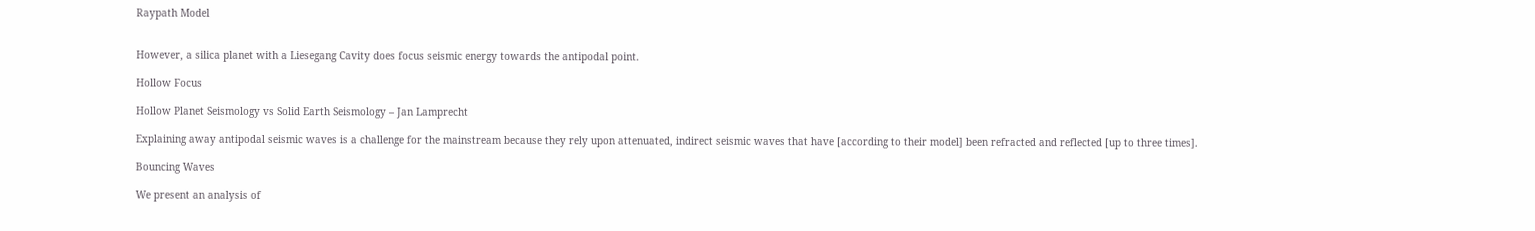Raypath Model


However, a silica planet with a Liesegang Cavity does focus seismic energy towards the antipodal point.

Hollow Focus

Hollow Planet Seismology vs Solid Earth Seismology – Jan Lamprecht

Explaining away antipodal seismic waves is a challenge for the mainstream because they rely upon attenuated, indirect seismic waves that have [according to their model] been refracted and reflected [up to three times].

Bouncing Waves

We present an analysis of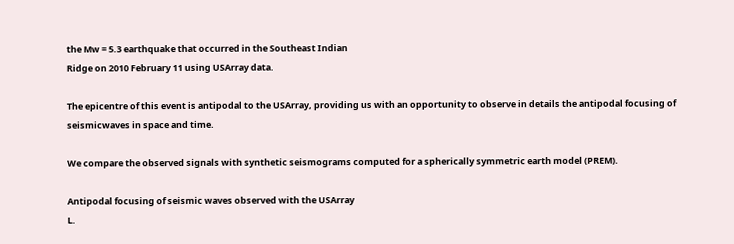the Mw = 5.3 earthquake that occurred in the Southeast Indian
Ridge on 2010 February 11 using USArray data.

The epicentre of this event is antipodal to the USArray, providing us with an opportunity to observe in details the antipodal focusing of seismicwaves in space and time.

We compare the observed signals with synthetic seismograms computed for a spherically symmetric earth model (PREM).

Antipodal focusing of seismic waves observed with the USArray
L.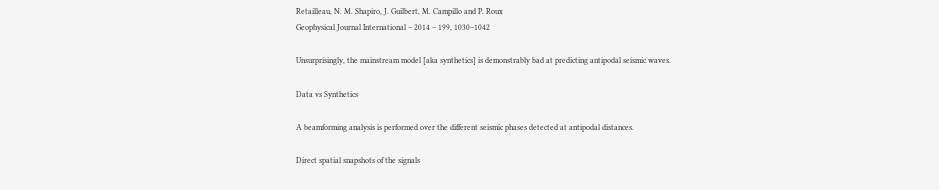Retailleau, N. M. Shapiro, J. Guilbert, M. Campillo and P. Roux
Geophysical Journal International – 2014 – 199, 1030–1042

Unsurprisingly, the mainstream model [aka synthetics] is demonstrably bad at predicting antipodal seismic waves.

Data vs Synthetics

A beamforming analysis is performed over the different seismic phases detected at antipodal distances.

Direct spatial snapshots of the signals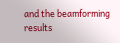and the beamforming results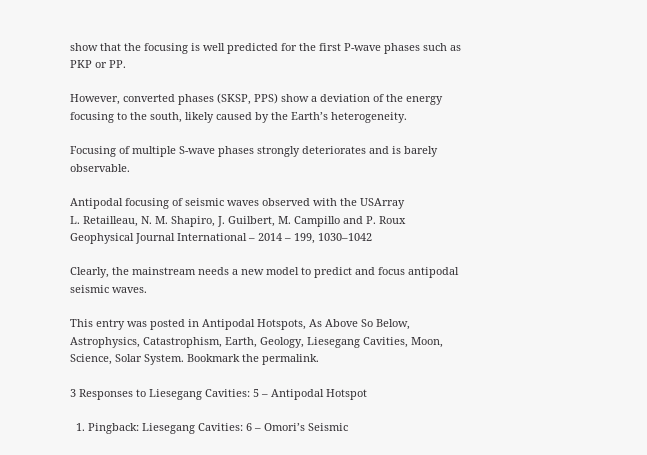show that the focusing is well predicted for the first P-wave phases such as PKP or PP.

However, converted phases (SKSP, PPS) show a deviation of the energy focusing to the south, likely caused by the Earth’s heterogeneity.

Focusing of multiple S-wave phases strongly deteriorates and is barely observable.

Antipodal focusing of seismic waves observed with the USArray
L. Retailleau, N. M. Shapiro, J. Guilbert, M. Campillo and P. Roux
Geophysical Journal International – 2014 – 199, 1030–1042

Clearly, the mainstream needs a new model to predict and focus antipodal seismic waves.

This entry was posted in Antipodal Hotspots, As Above So Below, Astrophysics, Catastrophism, Earth, Geology, Liesegang Cavities, Moon, Science, Solar System. Bookmark the permalink.

3 Responses to Liesegang Cavities: 5 – Antipodal Hotspot

  1. Pingback: Liesegang Cavities: 6 – Omori’s Seismic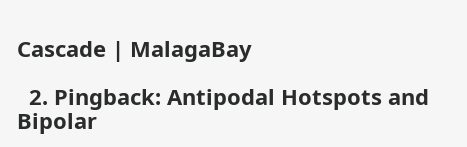Cascade | MalagaBay

  2. Pingback: Antipodal Hotspots and Bipolar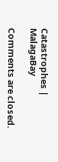Catastrophes | MalagaBay

Comments are closed.